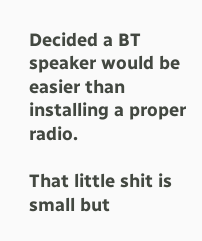Decided a BT speaker would be easier than installing a proper radio.

That little shit is small but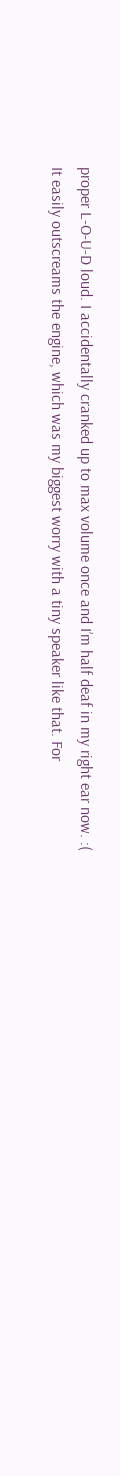proper L-O-U-D loud. I accidentally cranked up to max volume once and I’m half deaf in my right ear now. :( It easily outscreams the engine, which was my biggest worry with a tiny speaker like that. For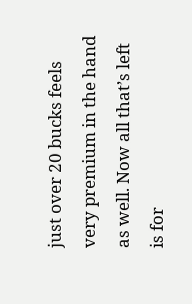just over 20 bucks feels very premium in the hand as well. Now all that’s left is for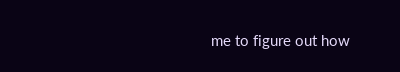me to figure out how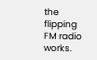the flipping FM radio works.